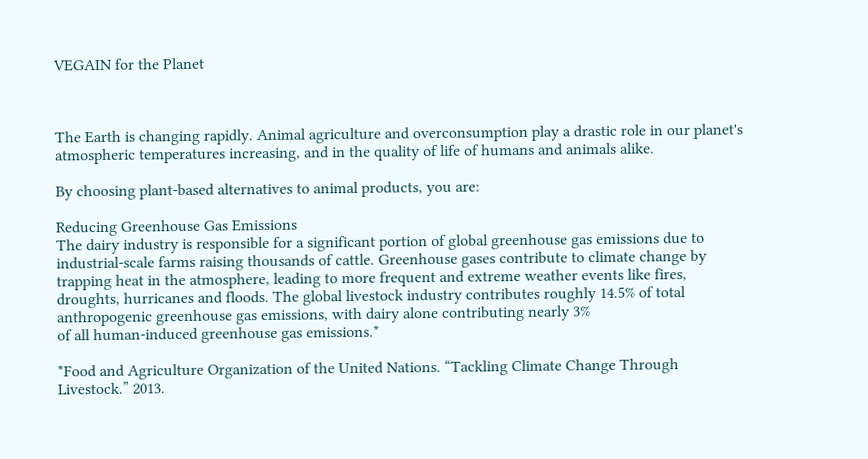VEGAIN for the Planet



The Earth is changing rapidly. Animal agriculture and overconsumption play a drastic role in our planet's atmospheric temperatures increasing, and in the quality of life of humans and animals alike.

By choosing plant-based alternatives to animal products, you are:

Reducing Greenhouse Gas Emissions
The dairy industry is responsible for a significant portion of global greenhouse gas emissions due to industrial-scale farms raising thousands of cattle. Greenhouse gases contribute to climate change by trapping heat in the atmosphere, leading to more frequent and extreme weather events like fires, droughts, hurricanes and floods. The global livestock industry contributes roughly 14.5% of total anthropogenic greenhouse gas emissions, with dairy alone contributing nearly 3%
of all human-induced greenhouse gas emissions.*

*Food and Agriculture Organization of the United Nations. “Tackling Climate Change Through Livestock.” 2013.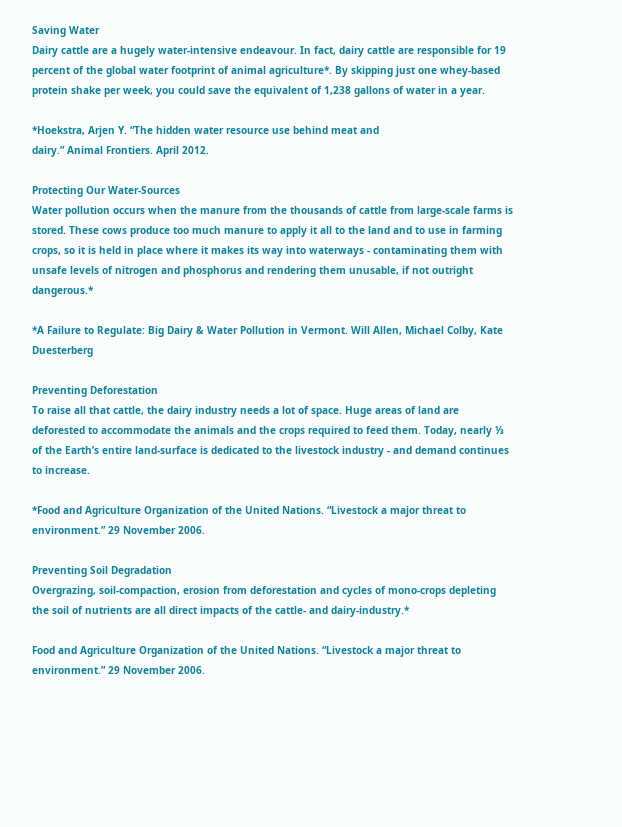Saving Water
Dairy cattle are a hugely water-intensive endeavour. In fact, dairy cattle are responsible for 19 percent of the global water footprint of animal agriculture*. By skipping just one whey-based protein shake per week, you could save the equivalent of 1,238 gallons of water in a year.

*Hoekstra, Arjen Y. “The hidden water resource use behind meat and
dairy.” Animal Frontiers. April 2012.

Protecting Our Water-Sources
Water pollution occurs when the manure from the thousands of cattle from large-scale farms is stored. These cows produce too much manure to apply it all to the land and to use in farming crops, so it is held in place where it makes its way into waterways - contaminating them with unsafe levels of nitrogen and phosphorus and rendering them unusable, if not outright dangerous.*

*A Failure to Regulate: Big Dairy & Water Pollution in Vermont. Will Allen, Michael Colby, Kate Duesterberg

Preventing Deforestation
To raise all that cattle, the dairy industry needs a lot of space. Huge areas of land are deforested to accommodate the animals and the crops required to feed them. Today, nearly ⅓ of the Earth’s entire land-surface is dedicated to the livestock industry - and demand continues to increase.

*Food and Agriculture Organization of the United Nations. “Livestock a major threat to environment.” 29 November 2006.

Preventing Soil Degradation
Overgrazing, soil-compaction, erosion from deforestation and cycles of mono-crops depleting the soil of nutrients are all direct impacts of the cattle- and dairy-industry.*

Food and Agriculture Organization of the United Nations. “Livestock a major threat to environment.” 29 November 2006.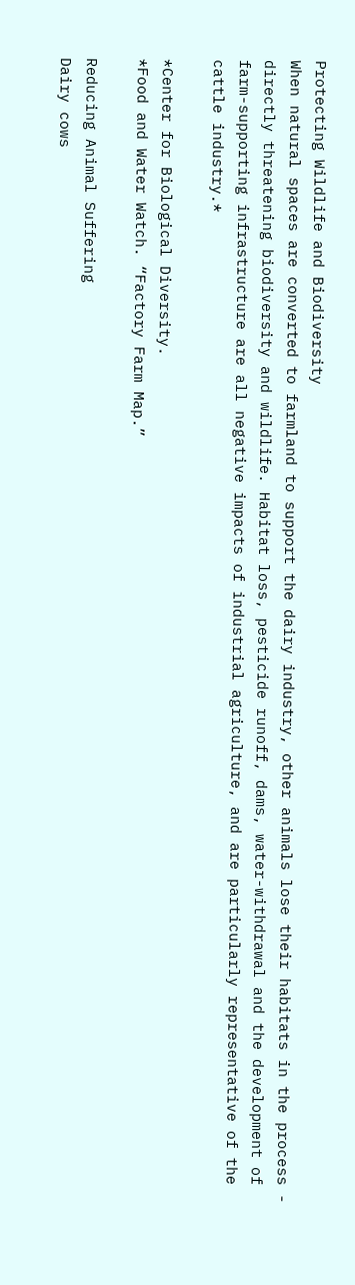Protecting Wildlife and Biodiversity
When natural spaces are converted to farmland to support the dairy industry, other animals lose their habitats in the process - directly threatening biodiversity and wildlife. Habitat loss, pesticide runoff, dams, water-withdrawal and the development of farm-supporting infrastructure are all negative impacts of industrial agriculture, and are particularly representative of the cattle industry.*

*Center for Biological Diversity.
*Food and Water Watch. “Factory Farm Map.”

Reducing Animal Suffering
Dairy cows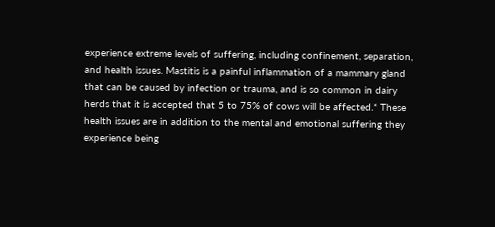experience extreme levels of suffering, including confinement, separation, and health issues. Mastitis is a painful inflammation of a mammary gland that can be caused by infection or trauma, and is so common in dairy herds that it is accepted that 5 to 75% of cows will be affected.* These health issues are in addition to the mental and emotional suffering they experience being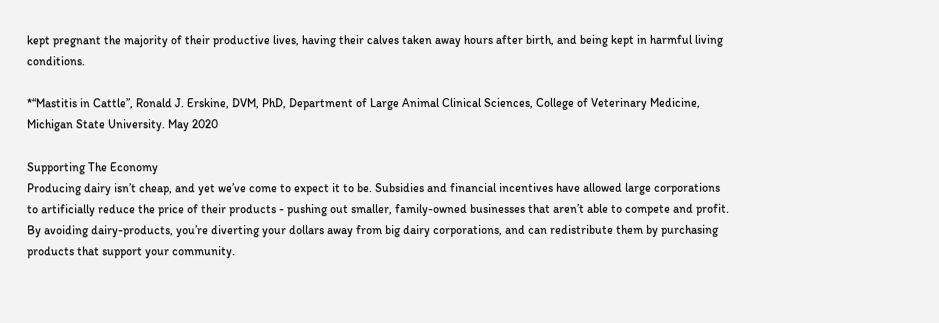kept pregnant the majority of their productive lives, having their calves taken away hours after birth, and being kept in harmful living conditions.

*“Mastitis in Cattle”, Ronald J. Erskine, DVM, PhD, Department of Large Animal Clinical Sciences, College of Veterinary Medicine, Michigan State University. May 2020

Supporting The Economy
Producing dairy isn’t cheap, and yet we’ve come to expect it to be. Subsidies and financial incentives have allowed large corporations to artificially reduce the price of their products - pushing out smaller, family-owned businesses that aren’t able to compete and profit. By avoiding dairy-products, you’re diverting your dollars away from big dairy corporations, and can redistribute them by purchasing products that support your community.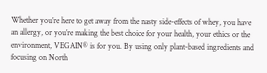Whether you’re here to get away from the nasty side-effects of whey, you have an allergy, or you’re making the best choice for your health, your ethics or the environment, VEGAIN® is for you. By using only plant-based ingredients and focusing on North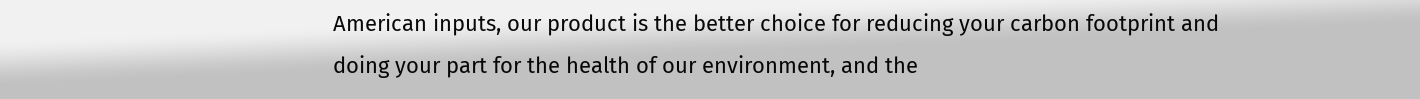American inputs, our product is the better choice for reducing your carbon footprint and doing your part for the health of our environment, and the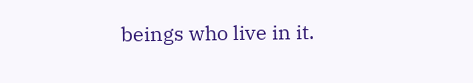beings who live in it.